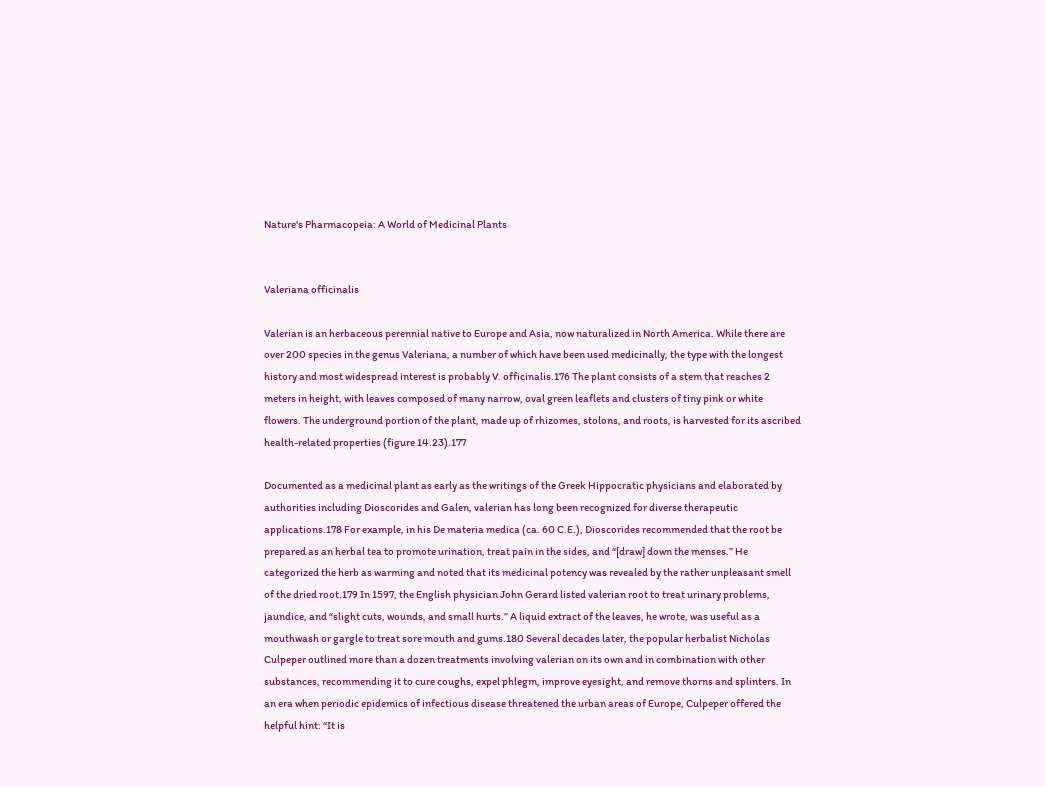Nature's Pharmacopeia: A World of Medicinal Plants


Valeriana officinalis

Valerian is an herbaceous perennial native to Europe and Asia, now naturalized in North America. While there are over 200 species in the genus Valeriana, a number of which have been used medicinally, the type with the longest history and most widespread interest is probably V. officinalis.176 The plant consists of a stem that reaches 2 meters in height, with leaves composed of many narrow, oval green leaflets and clusters of tiny pink or white flowers. The underground portion of the plant, made up of rhizomes, stolons, and roots, is harvested for its ascribed health-related properties (figure 14.23).177

Documented as a medicinal plant as early as the writings of the Greek Hippocratic physicians and elaborated by authorities including Dioscorides and Galen, valerian has long been recognized for diverse therapeutic applications.178 For example, in his De materia medica (ca. 60 C.E.), Dioscorides recommended that the root be prepared as an herbal tea to promote urination, treat pain in the sides, and “[draw] down the menses.” He categorized the herb as warming and noted that its medicinal potency was revealed by the rather unpleasant smell of the dried root.179 In 1597, the English physician John Gerard listed valerian root to treat urinary problems, jaundice, and “slight cuts, wounds, and small hurts.” A liquid extract of the leaves, he wrote, was useful as a mouthwash or gargle to treat sore mouth and gums.180 Several decades later, the popular herbalist Nicholas Culpeper outlined more than a dozen treatments involving valerian on its own and in combination with other substances, recommending it to cure coughs, expel phlegm, improve eyesight, and remove thorns and splinters. In an era when periodic epidemics of infectious disease threatened the urban areas of Europe, Culpeper offered the helpful hint: “It is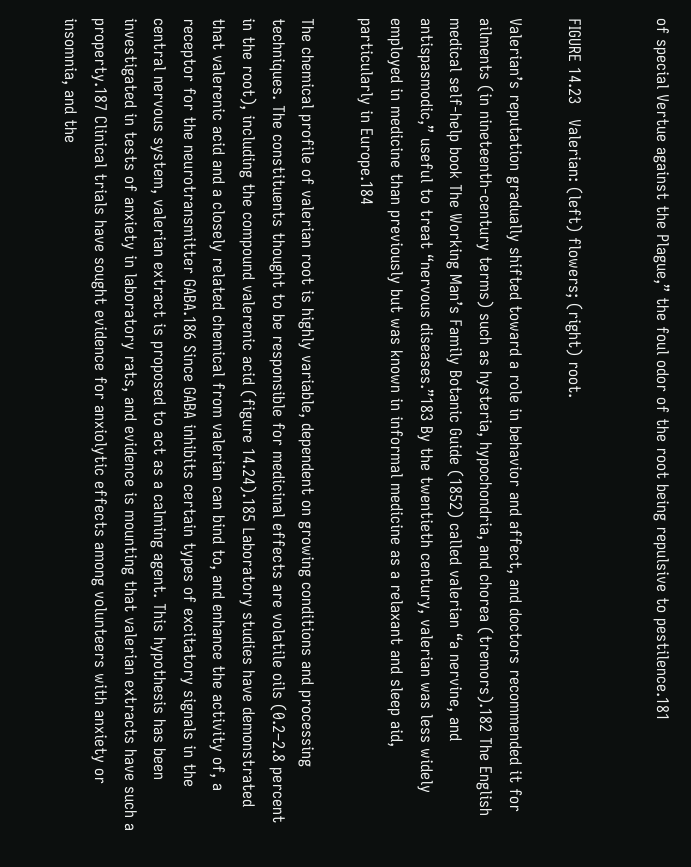of special Vertue against the Plague,” the foul odor of the root being repulsive to pestilence.181


FIGURE 14.23   Valerian: (left) flowers; (right) root.

Valerian’s reputation gradually shifted toward a role in behavior and affect, and doctors recommended it for ailments (in nineteenth-century terms) such as hysteria, hypochondria, and chorea (tremors).182 The English medical self-help book The Working Man’s Family Botanic Guide (1852) called valerian “a nervine, and antispasmodic,” useful to treat “nervous diseases.”183 By the twentieth century, valerian was less widely employed in medicine than previously but was known in informal medicine as a relaxant and sleep aid, particularly in Europe.184

The chemical profile of valerian root is highly variable, dependent on growing conditions and processing techniques. The constituents thought to be responsible for medicinal effects are volatile oils (0.2–2.8 percent in the root), including the compound valerenic acid (figure 14.24).185 Laboratory studies have demonstrated that valerenic acid and a closely related chemical from valerian can bind to, and enhance the activity of, a receptor for the neurotransmitter GABA.186 Since GABA inhibits certain types of excitatory signals in the central nervous system, valerian extract is proposed to act as a calming agent. This hypothesis has been investigated in tests of anxiety in laboratory rats, and evidence is mounting that valerian extracts have such a property.187 Clinical trials have sought evidence for anxiolytic effects among volunteers with anxiety or insomnia, and the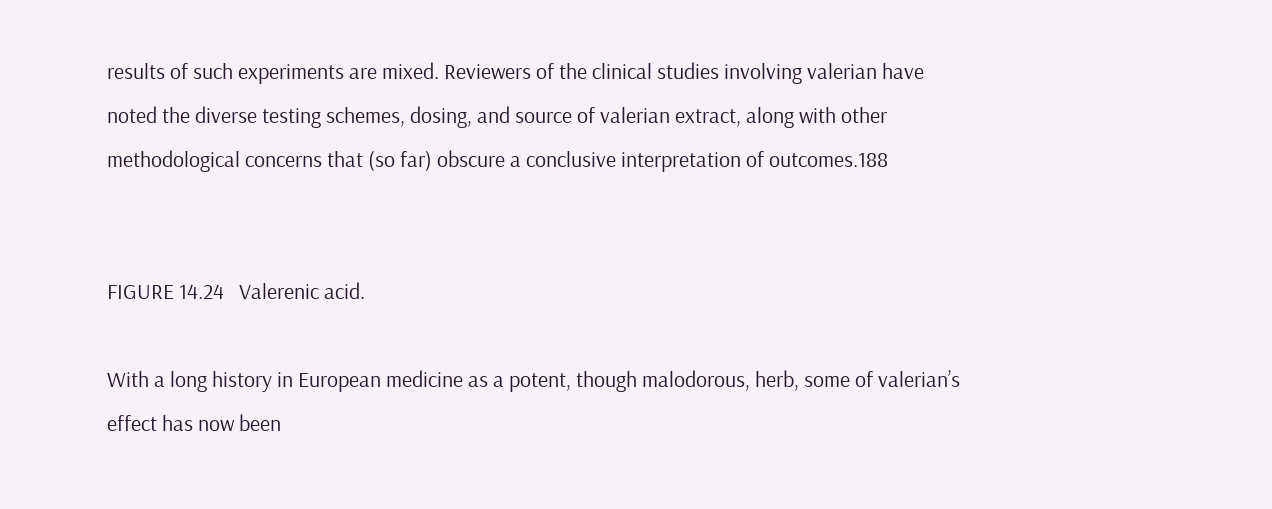results of such experiments are mixed. Reviewers of the clinical studies involving valerian have noted the diverse testing schemes, dosing, and source of valerian extract, along with other methodological concerns that (so far) obscure a conclusive interpretation of outcomes.188


FIGURE 14.24   Valerenic acid.

With a long history in European medicine as a potent, though malodorous, herb, some of valerian’s effect has now been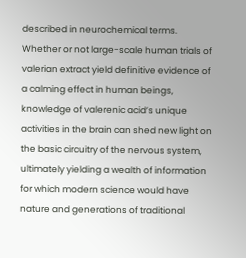described in neurochemical terms. Whether or not large-scale human trials of valerian extract yield definitive evidence of a calming effect in human beings, knowledge of valerenic acid’s unique activities in the brain can shed new light on the basic circuitry of the nervous system, ultimately yielding a wealth of information for which modern science would have nature and generations of traditional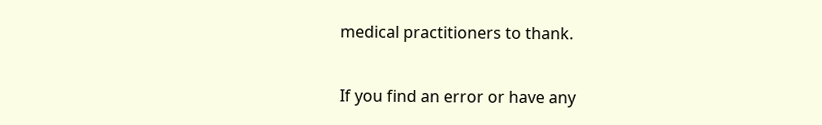medical practitioners to thank.

If you find an error or have any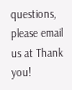questions, please email us at Thank you!